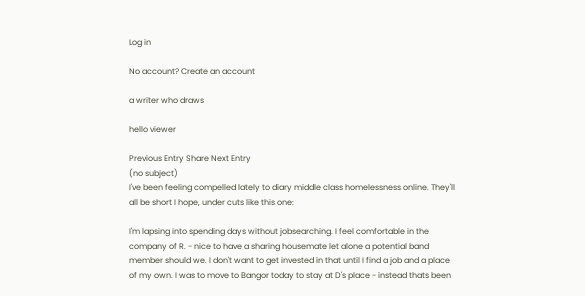Log in

No account? Create an account

a writer who draws

hello viewer

Previous Entry Share Next Entry
(no subject)
I've been feeling compelled lately to diary middle class homelessness online. They'll all be short I hope, under cuts like this one:

I'm lapsing into spending days without jobsearching. I feel comfortable in the company of R. - nice to have a sharing housemate let alone a potential band member should we. I don't want to get invested in that until I find a job and a place of my own. I was to move to Bangor today to stay at D's place - instead thats been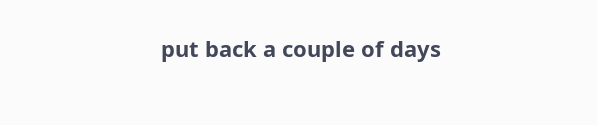put back a couple of days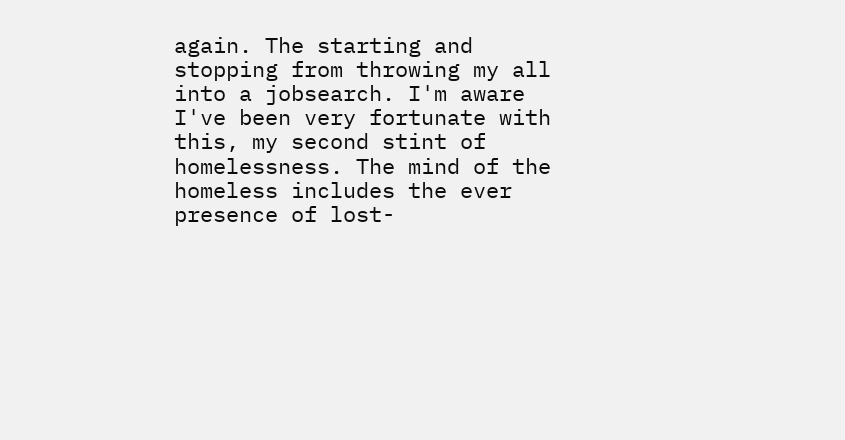again. The starting and stopping from throwing my all into a jobsearch. I'm aware I've been very fortunate with this, my second stint of homelessness. The mind of the homeless includes the ever presence of lost-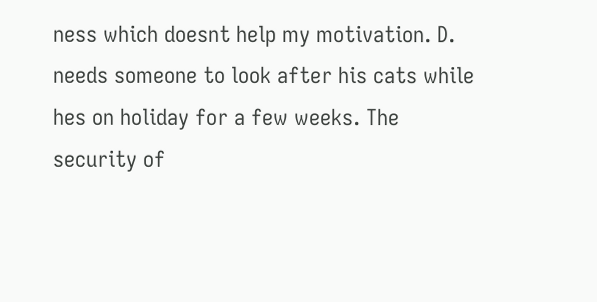ness which doesnt help my motivation. D. needs someone to look after his cats while hes on holiday for a few weeks. The security of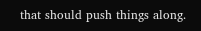that should push things along.